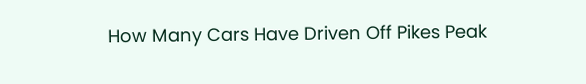How Many Cars Have Driven Off Pikes Peak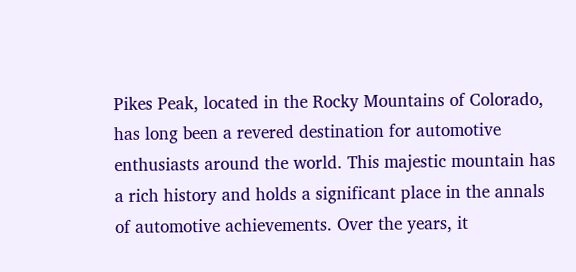Pikes Peak, located in the Rocky Mountains of Colorado, has long been a revered destination for automotive enthusiasts around the world. This majestic mountain has a rich history and holds a significant place in the annals of automotive achievements. Over the years, it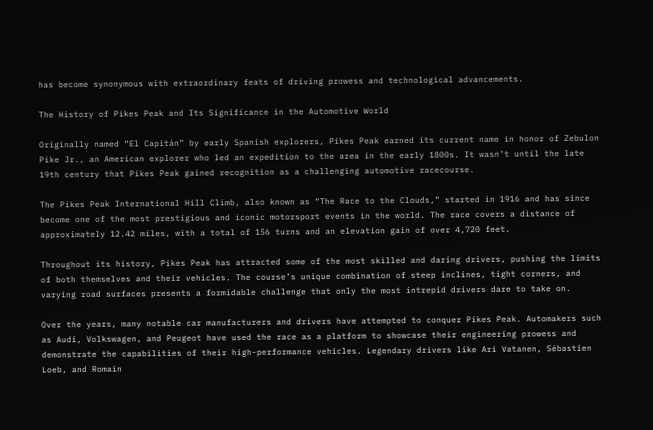has become synonymous with extraordinary feats of driving prowess and technological advancements.

The History of Pikes Peak and Its Significance in the Automotive World

Originally named “El Capitán” by early Spanish explorers, Pikes Peak earned its current name in honor of Zebulon Pike Jr., an American explorer who led an expedition to the area in the early 1800s. It wasn’t until the late 19th century that Pikes Peak gained recognition as a challenging automotive racecourse.

The Pikes Peak International Hill Climb, also known as “The Race to the Clouds,” started in 1916 and has since become one of the most prestigious and iconic motorsport events in the world. The race covers a distance of approximately 12.42 miles, with a total of 156 turns and an elevation gain of over 4,720 feet.

Throughout its history, Pikes Peak has attracted some of the most skilled and daring drivers, pushing the limits of both themselves and their vehicles. The course’s unique combination of steep inclines, tight corners, and varying road surfaces presents a formidable challenge that only the most intrepid drivers dare to take on.

Over the years, many notable car manufacturers and drivers have attempted to conquer Pikes Peak. Automakers such as Audi, Volkswagen, and Peugeot have used the race as a platform to showcase their engineering prowess and demonstrate the capabilities of their high-performance vehicles. Legendary drivers like Ari Vatanen, Sébastien Loeb, and Romain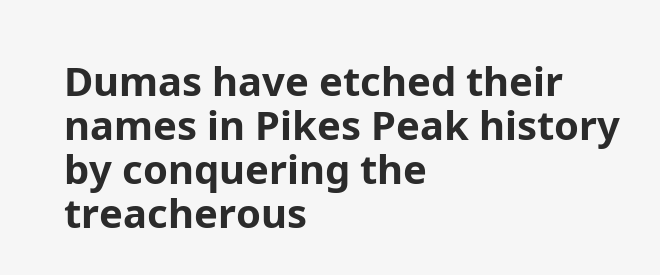Dumas have etched their names in Pikes Peak history by conquering the treacherous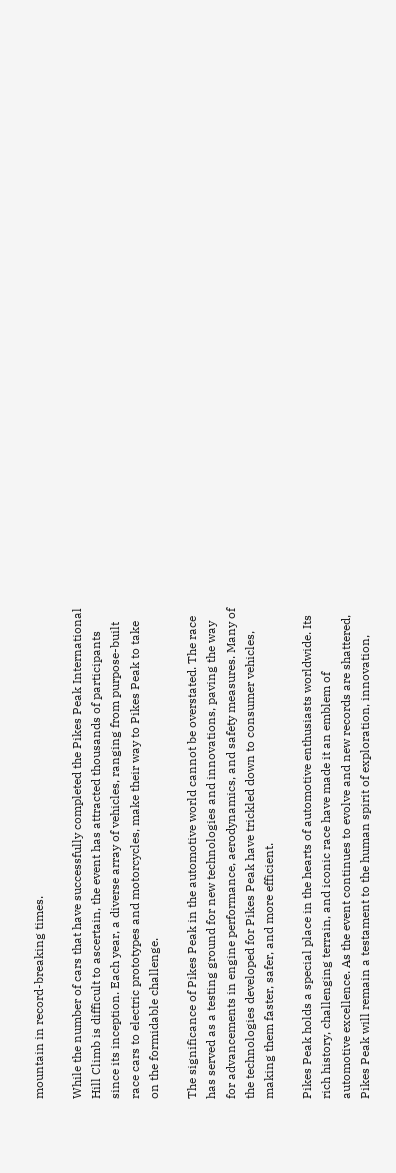mountain in record-breaking times.

While the number of cars that have successfully completed the Pikes Peak International Hill Climb is difficult to ascertain, the event has attracted thousands of participants since its inception. Each year, a diverse array of vehicles, ranging from purpose-built race cars to electric prototypes and motorcycles, make their way to Pikes Peak to take on the formidable challenge.

The significance of Pikes Peak in the automotive world cannot be overstated. The race has served as a testing ground for new technologies and innovations, paving the way for advancements in engine performance, aerodynamics, and safety measures. Many of the technologies developed for Pikes Peak have trickled down to consumer vehicles, making them faster, safer, and more efficient.

Pikes Peak holds a special place in the hearts of automotive enthusiasts worldwide. Its rich history, challenging terrain, and iconic race have made it an emblem of automotive excellence. As the event continues to evolve and new records are shattered, Pikes Peak will remain a testament to the human spirit of exploration, innovation,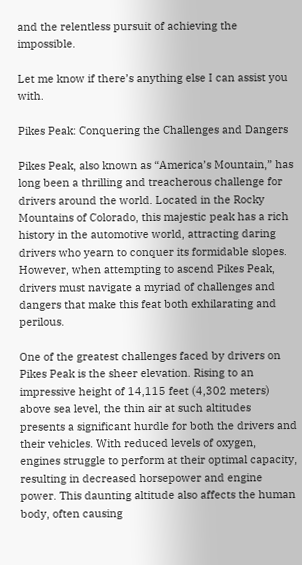and the relentless pursuit of achieving the impossible.

Let me know if there’s anything else I can assist you with.

Pikes Peak: Conquering the Challenges and Dangers

Pikes Peak, also known as “America’s Mountain,” has long been a thrilling and treacherous challenge for drivers around the world. Located in the Rocky Mountains of Colorado, this majestic peak has a rich history in the automotive world, attracting daring drivers who yearn to conquer its formidable slopes. However, when attempting to ascend Pikes Peak, drivers must navigate a myriad of challenges and dangers that make this feat both exhilarating and perilous.

One of the greatest challenges faced by drivers on Pikes Peak is the sheer elevation. Rising to an impressive height of 14,115 feet (4,302 meters) above sea level, the thin air at such altitudes presents a significant hurdle for both the drivers and their vehicles. With reduced levels of oxygen, engines struggle to perform at their optimal capacity, resulting in decreased horsepower and engine power. This daunting altitude also affects the human body, often causing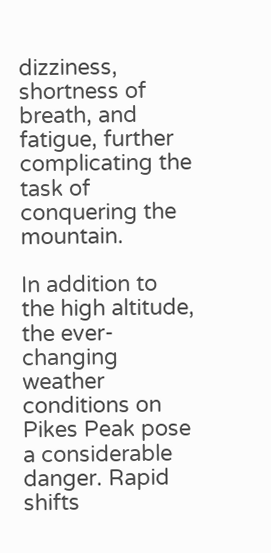dizziness, shortness of breath, and fatigue, further complicating the task of conquering the mountain.

In addition to the high altitude, the ever-changing weather conditions on Pikes Peak pose a considerable danger. Rapid shifts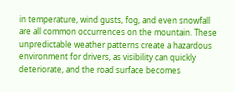in temperature, wind gusts, fog, and even snowfall are all common occurrences on the mountain. These unpredictable weather patterns create a hazardous environment for drivers, as visibility can quickly deteriorate, and the road surface becomes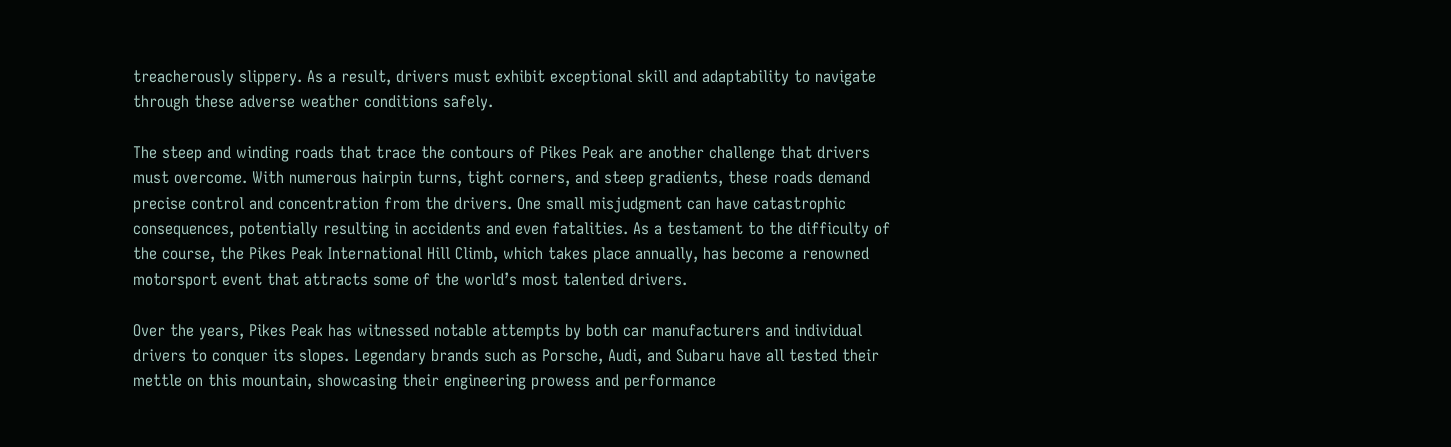treacherously slippery. As a result, drivers must exhibit exceptional skill and adaptability to navigate through these adverse weather conditions safely.

The steep and winding roads that trace the contours of Pikes Peak are another challenge that drivers must overcome. With numerous hairpin turns, tight corners, and steep gradients, these roads demand precise control and concentration from the drivers. One small misjudgment can have catastrophic consequences, potentially resulting in accidents and even fatalities. As a testament to the difficulty of the course, the Pikes Peak International Hill Climb, which takes place annually, has become a renowned motorsport event that attracts some of the world’s most talented drivers.

Over the years, Pikes Peak has witnessed notable attempts by both car manufacturers and individual drivers to conquer its slopes. Legendary brands such as Porsche, Audi, and Subaru have all tested their mettle on this mountain, showcasing their engineering prowess and performance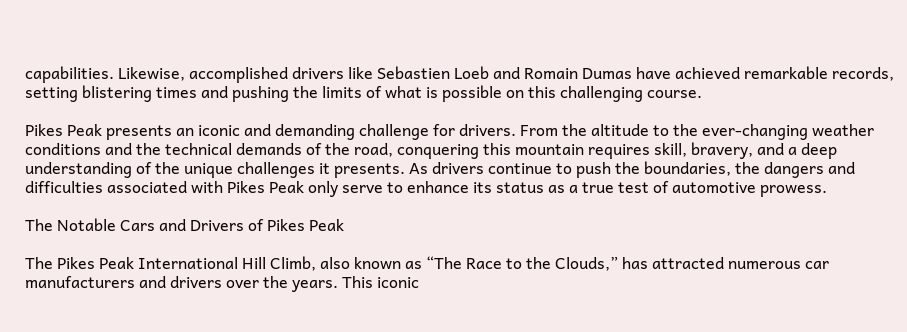capabilities. Likewise, accomplished drivers like Sebastien Loeb and Romain Dumas have achieved remarkable records, setting blistering times and pushing the limits of what is possible on this challenging course.

Pikes Peak presents an iconic and demanding challenge for drivers. From the altitude to the ever-changing weather conditions and the technical demands of the road, conquering this mountain requires skill, bravery, and a deep understanding of the unique challenges it presents. As drivers continue to push the boundaries, the dangers and difficulties associated with Pikes Peak only serve to enhance its status as a true test of automotive prowess.

The Notable Cars and Drivers of Pikes Peak

The Pikes Peak International Hill Climb, also known as “The Race to the Clouds,” has attracted numerous car manufacturers and drivers over the years. This iconic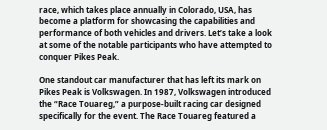race, which takes place annually in Colorado, USA, has become a platform for showcasing the capabilities and performance of both vehicles and drivers. Let’s take a look at some of the notable participants who have attempted to conquer Pikes Peak.

One standout car manufacturer that has left its mark on Pikes Peak is Volkswagen. In 1987, Volkswagen introduced the “Race Touareg,” a purpose-built racing car designed specifically for the event. The Race Touareg featured a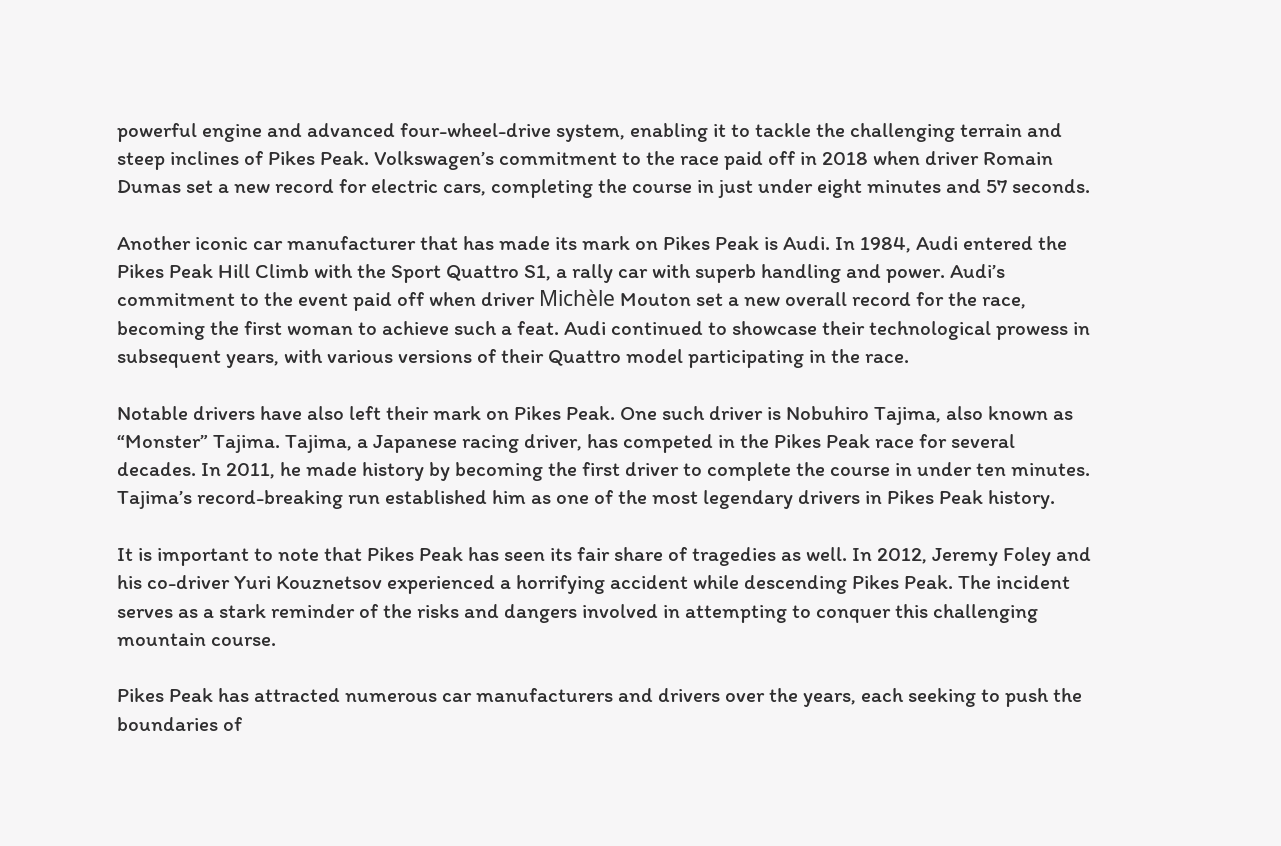powerful engine and advanced four-wheel-drive system, enabling it to tackle the challenging terrain and steep inclines of Pikes Peak. Volkswagen’s commitment to the race paid off in 2018 when driver Romain Dumas set a new record for electric cars, completing the course in just under eight minutes and 57 seconds.

Another iconic car manufacturer that has made its mark on Pikes Peak is Audi. In 1984, Audi entered the Pikes Peak Hill Climb with the Sport Quattro S1, a rally car with superb handling and power. Audi’s commitment to the event paid off when driver Michèle Mouton set a new overall record for the race, becoming the first woman to achieve such a feat. Audi continued to showcase their technological prowess in subsequent years, with various versions of their Quattro model participating in the race.

Notable drivers have also left their mark on Pikes Peak. One such driver is Nobuhiro Tajima, also known as “Monster” Tajima. Tajima, a Japanese racing driver, has competed in the Pikes Peak race for several decades. In 2011, he made history by becoming the first driver to complete the course in under ten minutes. Tajima’s record-breaking run established him as one of the most legendary drivers in Pikes Peak history.

It is important to note that Pikes Peak has seen its fair share of tragedies as well. In 2012, Jeremy Foley and his co-driver Yuri Kouznetsov experienced a horrifying accident while descending Pikes Peak. The incident serves as a stark reminder of the risks and dangers involved in attempting to conquer this challenging mountain course.

Pikes Peak has attracted numerous car manufacturers and drivers over the years, each seeking to push the boundaries of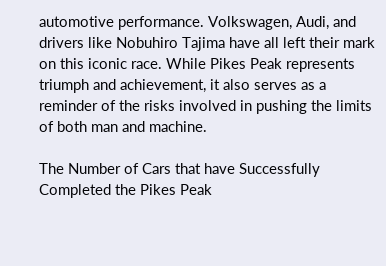automotive performance. Volkswagen, Audi, and drivers like Nobuhiro Tajima have all left their mark on this iconic race. While Pikes Peak represents triumph and achievement, it also serves as a reminder of the risks involved in pushing the limits of both man and machine.

The Number of Cars that have Successfully Completed the Pikes Peak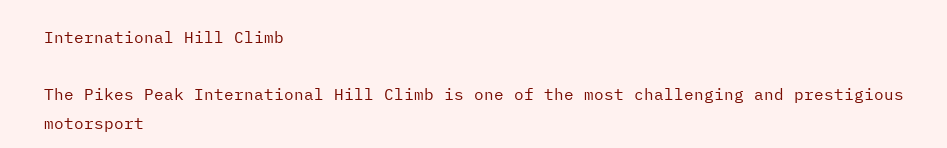International Hill Climb

The Pikes Peak International Hill Climb is one of the most challenging and prestigious motorsport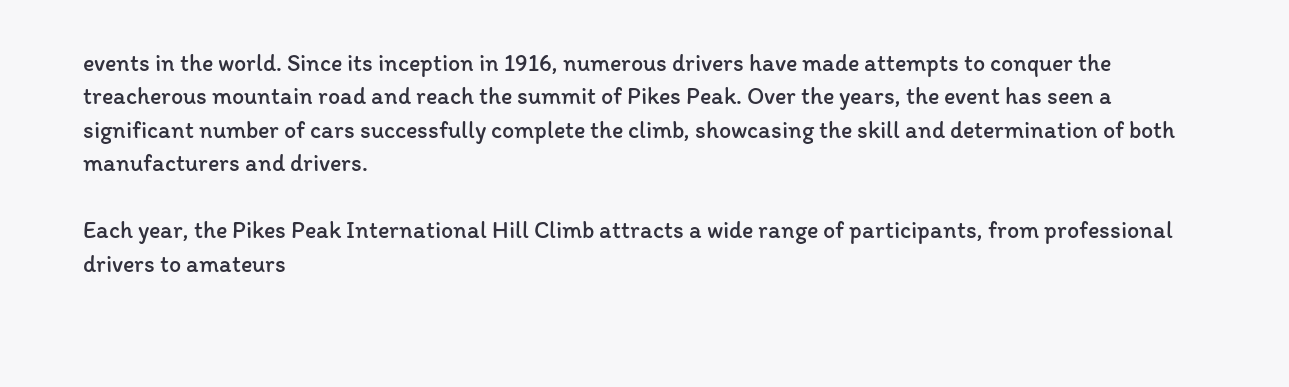events in the world. Since its inception in 1916, numerous drivers have made attempts to conquer the treacherous mountain road and reach the summit of Pikes Peak. Over the years, the event has seen a significant number of cars successfully complete the climb, showcasing the skill and determination of both manufacturers and drivers.

Each year, the Pikes Peak International Hill Climb attracts a wide range of participants, from professional drivers to amateurs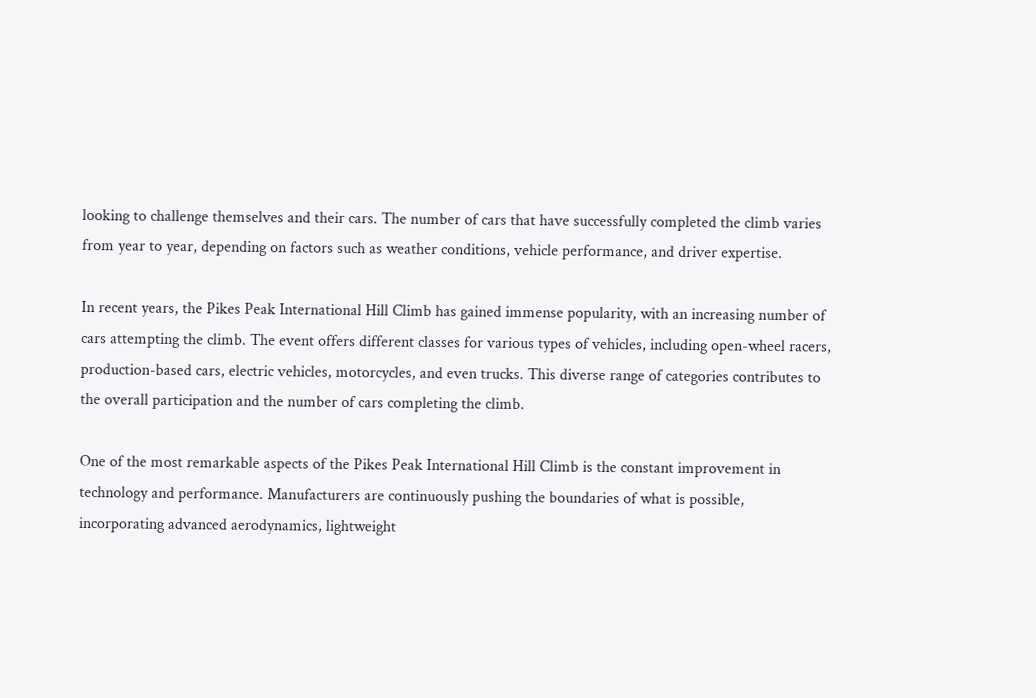looking to challenge themselves and their cars. The number of cars that have successfully completed the climb varies from year to year, depending on factors such as weather conditions, vehicle performance, and driver expertise.

In recent years, the Pikes Peak International Hill Climb has gained immense popularity, with an increasing number of cars attempting the climb. The event offers different classes for various types of vehicles, including open-wheel racers, production-based cars, electric vehicles, motorcycles, and even trucks. This diverse range of categories contributes to the overall participation and the number of cars completing the climb.

One of the most remarkable aspects of the Pikes Peak International Hill Climb is the constant improvement in technology and performance. Manufacturers are continuously pushing the boundaries of what is possible, incorporating advanced aerodynamics, lightweight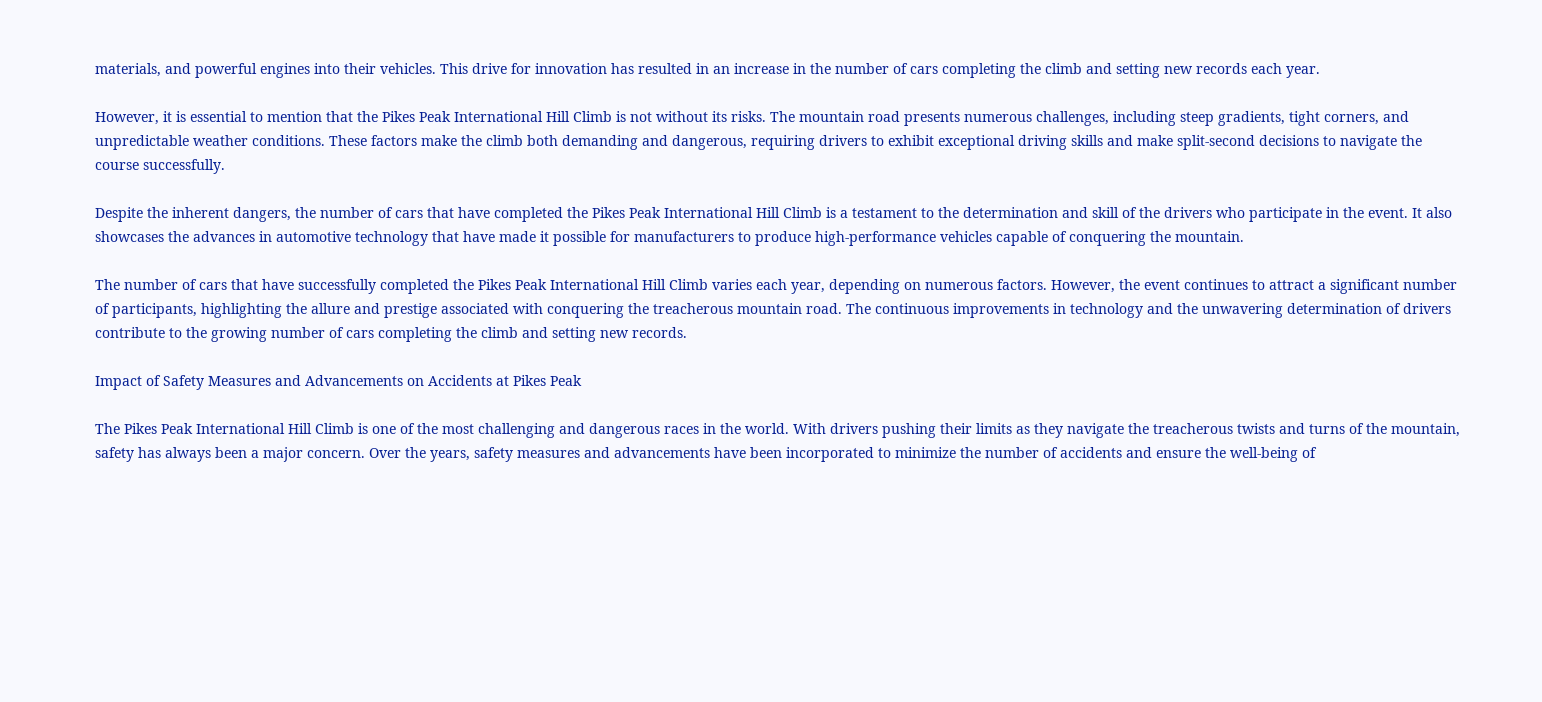materials, and powerful engines into their vehicles. This drive for innovation has resulted in an increase in the number of cars completing the climb and setting new records each year.

However, it is essential to mention that the Pikes Peak International Hill Climb is not without its risks. The mountain road presents numerous challenges, including steep gradients, tight corners, and unpredictable weather conditions. These factors make the climb both demanding and dangerous, requiring drivers to exhibit exceptional driving skills and make split-second decisions to navigate the course successfully.

Despite the inherent dangers, the number of cars that have completed the Pikes Peak International Hill Climb is a testament to the determination and skill of the drivers who participate in the event. It also showcases the advances in automotive technology that have made it possible for manufacturers to produce high-performance vehicles capable of conquering the mountain.

The number of cars that have successfully completed the Pikes Peak International Hill Climb varies each year, depending on numerous factors. However, the event continues to attract a significant number of participants, highlighting the allure and prestige associated with conquering the treacherous mountain road. The continuous improvements in technology and the unwavering determination of drivers contribute to the growing number of cars completing the climb and setting new records.

Impact of Safety Measures and Advancements on Accidents at Pikes Peak

The Pikes Peak International Hill Climb is one of the most challenging and dangerous races in the world. With drivers pushing their limits as they navigate the treacherous twists and turns of the mountain, safety has always been a major concern. Over the years, safety measures and advancements have been incorporated to minimize the number of accidents and ensure the well-being of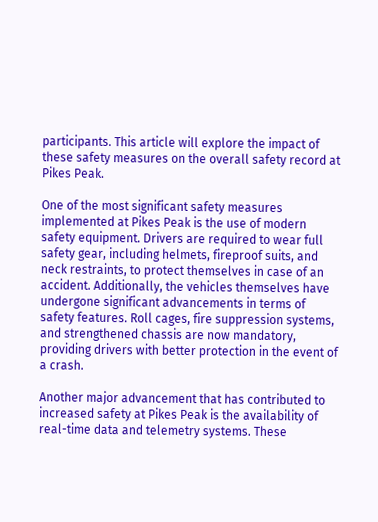participants. This article will explore the impact of these safety measures on the overall safety record at Pikes Peak.

One of the most significant safety measures implemented at Pikes Peak is the use of modern safety equipment. Drivers are required to wear full safety gear, including helmets, fireproof suits, and neck restraints, to protect themselves in case of an accident. Additionally, the vehicles themselves have undergone significant advancements in terms of safety features. Roll cages, fire suppression systems, and strengthened chassis are now mandatory, providing drivers with better protection in the event of a crash.

Another major advancement that has contributed to increased safety at Pikes Peak is the availability of real-time data and telemetry systems. These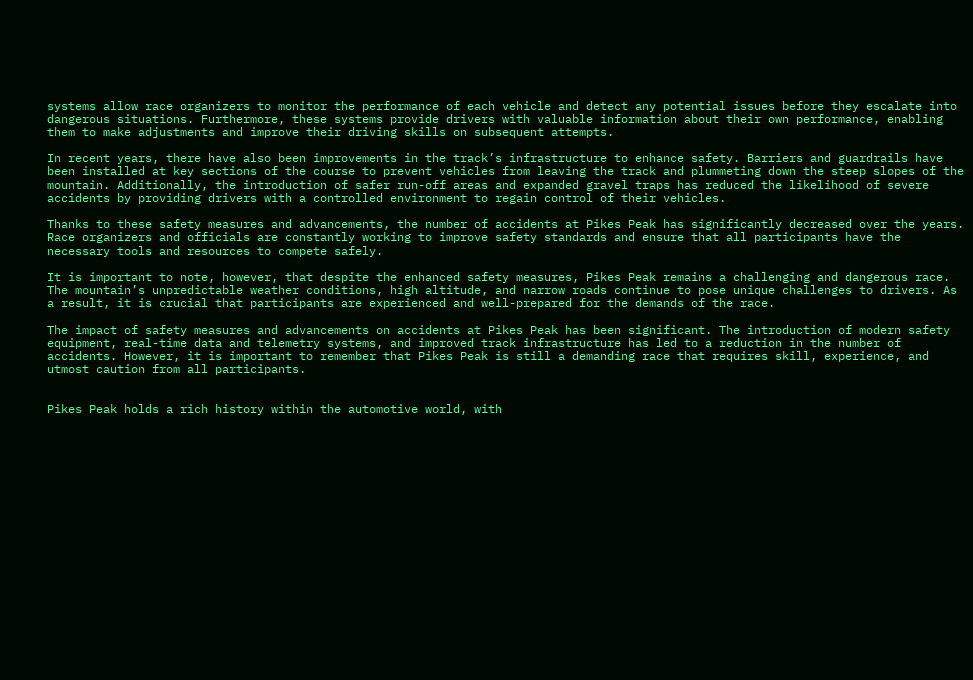systems allow race organizers to monitor the performance of each vehicle and detect any potential issues before they escalate into dangerous situations. Furthermore, these systems provide drivers with valuable information about their own performance, enabling them to make adjustments and improve their driving skills on subsequent attempts.

In recent years, there have also been improvements in the track’s infrastructure to enhance safety. Barriers and guardrails have been installed at key sections of the course to prevent vehicles from leaving the track and plummeting down the steep slopes of the mountain. Additionally, the introduction of safer run-off areas and expanded gravel traps has reduced the likelihood of severe accidents by providing drivers with a controlled environment to regain control of their vehicles.

Thanks to these safety measures and advancements, the number of accidents at Pikes Peak has significantly decreased over the years. Race organizers and officials are constantly working to improve safety standards and ensure that all participants have the necessary tools and resources to compete safely.

It is important to note, however, that despite the enhanced safety measures, Pikes Peak remains a challenging and dangerous race. The mountain’s unpredictable weather conditions, high altitude, and narrow roads continue to pose unique challenges to drivers. As a result, it is crucial that participants are experienced and well-prepared for the demands of the race.

The impact of safety measures and advancements on accidents at Pikes Peak has been significant. The introduction of modern safety equipment, real-time data and telemetry systems, and improved track infrastructure has led to a reduction in the number of accidents. However, it is important to remember that Pikes Peak is still a demanding race that requires skill, experience, and utmost caution from all participants.


Pikes Peak holds a rich history within the automotive world, with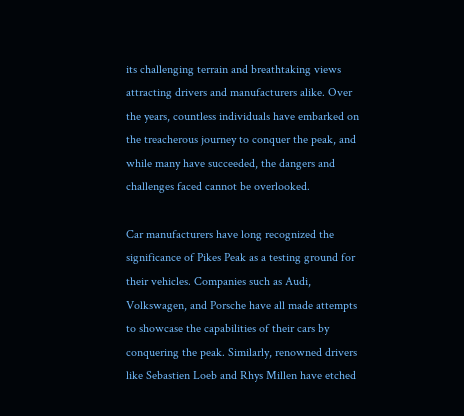its challenging terrain and breathtaking views attracting drivers and manufacturers alike. Over the years, countless individuals have embarked on the treacherous journey to conquer the peak, and while many have succeeded, the dangers and challenges faced cannot be overlooked.

Car manufacturers have long recognized the significance of Pikes Peak as a testing ground for their vehicles. Companies such as Audi, Volkswagen, and Porsche have all made attempts to showcase the capabilities of their cars by conquering the peak. Similarly, renowned drivers like Sebastien Loeb and Rhys Millen have etched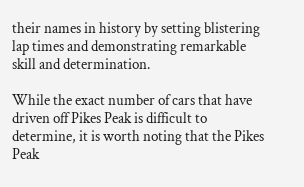their names in history by setting blistering lap times and demonstrating remarkable skill and determination.

While the exact number of cars that have driven off Pikes Peak is difficult to determine, it is worth noting that the Pikes Peak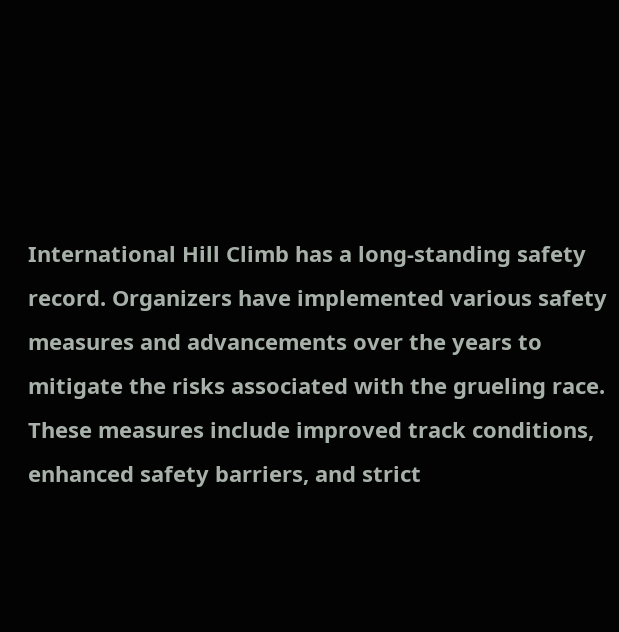International Hill Climb has a long-standing safety record. Organizers have implemented various safety measures and advancements over the years to mitigate the risks associated with the grueling race. These measures include improved track conditions, enhanced safety barriers, and strict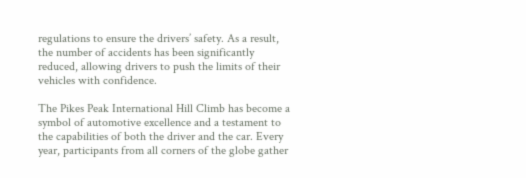regulations to ensure the drivers’ safety. As a result, the number of accidents has been significantly reduced, allowing drivers to push the limits of their vehicles with confidence.

The Pikes Peak International Hill Climb has become a symbol of automotive excellence and a testament to the capabilities of both the driver and the car. Every year, participants from all corners of the globe gather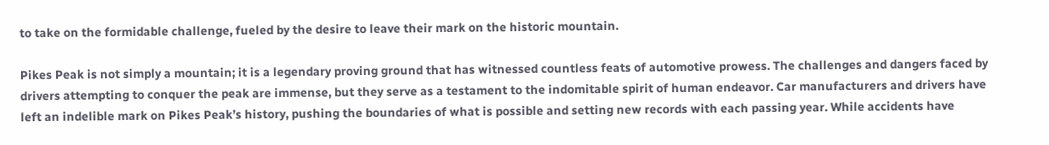to take on the formidable challenge, fueled by the desire to leave their mark on the historic mountain.

Pikes Peak is not simply a mountain; it is a legendary proving ground that has witnessed countless feats of automotive prowess. The challenges and dangers faced by drivers attempting to conquer the peak are immense, but they serve as a testament to the indomitable spirit of human endeavor. Car manufacturers and drivers have left an indelible mark on Pikes Peak’s history, pushing the boundaries of what is possible and setting new records with each passing year. While accidents have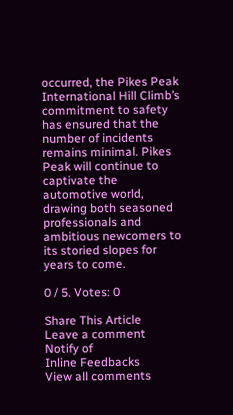occurred, the Pikes Peak International Hill Climb’s commitment to safety has ensured that the number of incidents remains minimal. Pikes Peak will continue to captivate the automotive world, drawing both seasoned professionals and ambitious newcomers to its storied slopes for years to come.

0 / 5. Votes: 0

Share This Article
Leave a comment
Notify of
Inline Feedbacks
View all comments